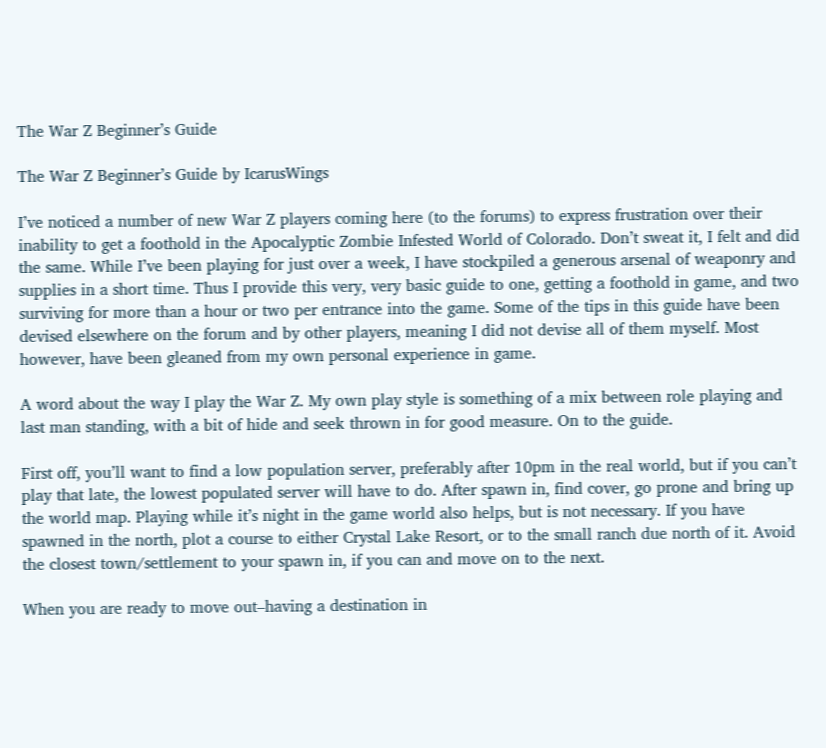The War Z Beginner’s Guide

The War Z Beginner’s Guide by IcarusWings

I’ve noticed a number of new War Z players coming here (to the forums) to express frustration over their inability to get a foothold in the Apocalyptic Zombie Infested World of Colorado. Don’t sweat it, I felt and did the same. While I’ve been playing for just over a week, I have stockpiled a generous arsenal of weaponry and supplies in a short time. Thus I provide this very, very basic guide to one, getting a foothold in game, and two surviving for more than a hour or two per entrance into the game. Some of the tips in this guide have been devised elsewhere on the forum and by other players, meaning I did not devise all of them myself. Most however, have been gleaned from my own personal experience in game.

A word about the way I play the War Z. My own play style is something of a mix between role playing and last man standing, with a bit of hide and seek thrown in for good measure. On to the guide.

First off, you’ll want to find a low population server, preferably after 10pm in the real world, but if you can’t play that late, the lowest populated server will have to do. After spawn in, find cover, go prone and bring up the world map. Playing while it’s night in the game world also helps, but is not necessary. If you have spawned in the north, plot a course to either Crystal Lake Resort, or to the small ranch due north of it. Avoid the closest town/settlement to your spawn in, if you can and move on to the next.

When you are ready to move out–having a destination in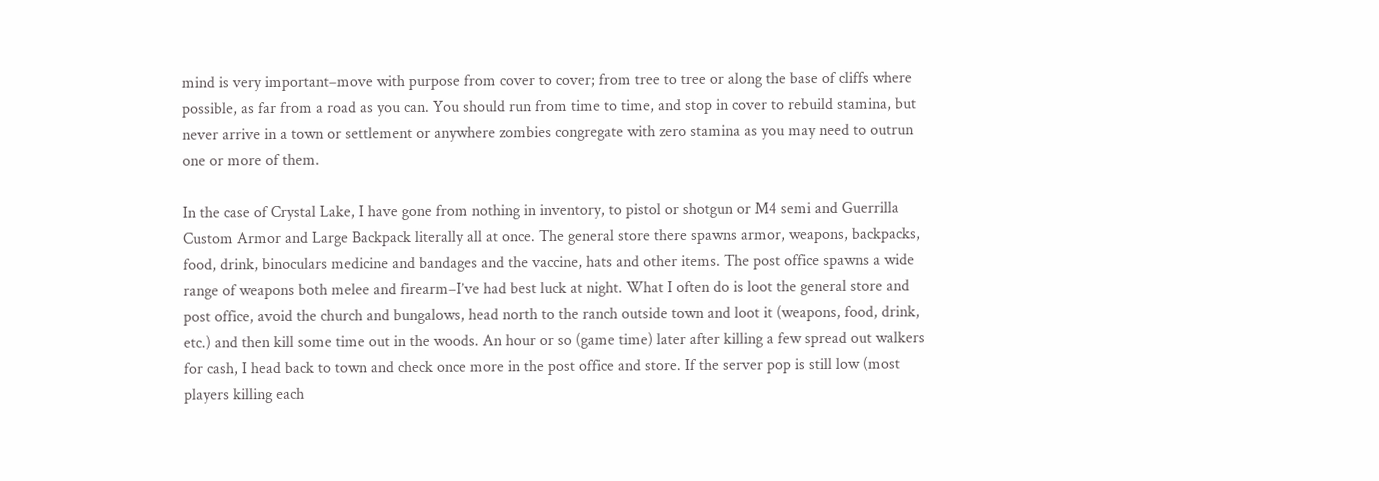mind is very important–move with purpose from cover to cover; from tree to tree or along the base of cliffs where possible, as far from a road as you can. You should run from time to time, and stop in cover to rebuild stamina, but never arrive in a town or settlement or anywhere zombies congregate with zero stamina as you may need to outrun one or more of them.

In the case of Crystal Lake, I have gone from nothing in inventory, to pistol or shotgun or M4 semi and Guerrilla Custom Armor and Large Backpack literally all at once. The general store there spawns armor, weapons, backpacks, food, drink, binoculars medicine and bandages and the vaccine, hats and other items. The post office spawns a wide range of weapons both melee and firearm–I’ve had best luck at night. What I often do is loot the general store and post office, avoid the church and bungalows, head north to the ranch outside town and loot it (weapons, food, drink, etc.) and then kill some time out in the woods. An hour or so (game time) later after killing a few spread out walkers for cash, I head back to town and check once more in the post office and store. If the server pop is still low (most players killing each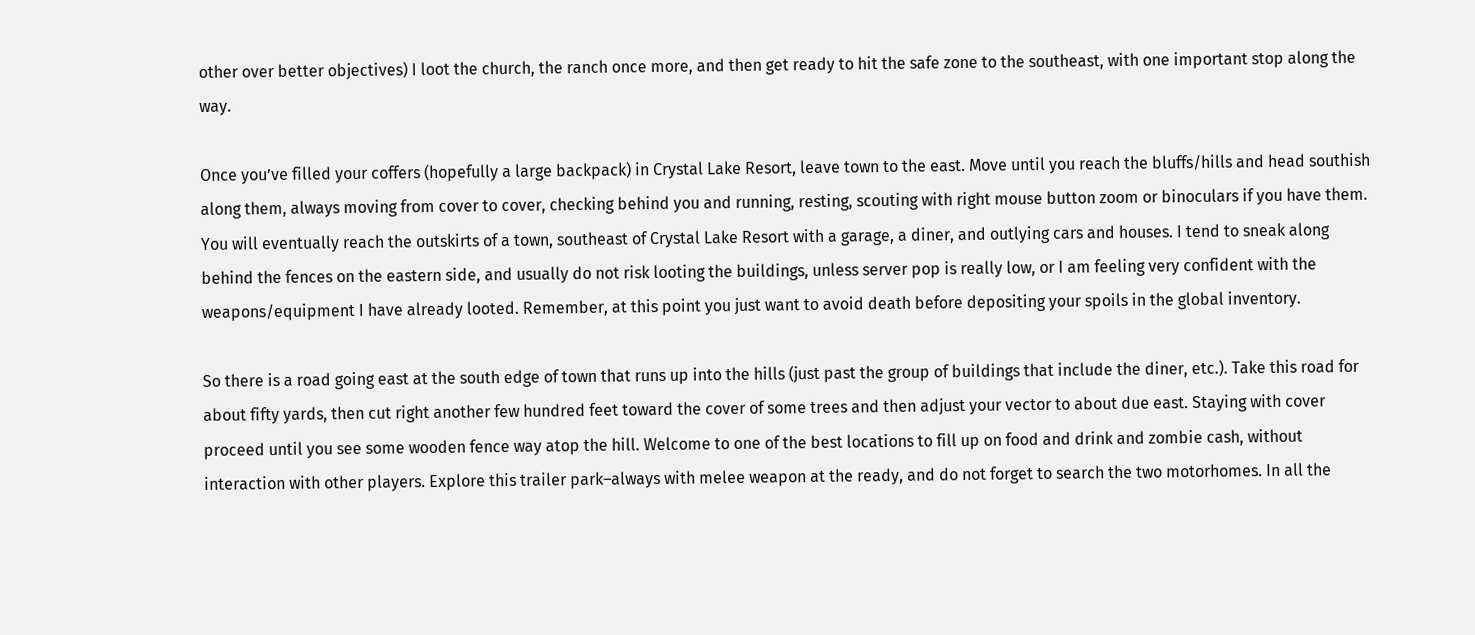other over better objectives) I loot the church, the ranch once more, and then get ready to hit the safe zone to the southeast, with one important stop along the way.

Once you’ve filled your coffers (hopefully a large backpack) in Crystal Lake Resort, leave town to the east. Move until you reach the bluffs/hills and head southish along them, always moving from cover to cover, checking behind you and running, resting, scouting with right mouse button zoom or binoculars if you have them. You will eventually reach the outskirts of a town, southeast of Crystal Lake Resort with a garage, a diner, and outlying cars and houses. I tend to sneak along behind the fences on the eastern side, and usually do not risk looting the buildings, unless server pop is really low, or I am feeling very confident with the weapons/equipment I have already looted. Remember, at this point you just want to avoid death before depositing your spoils in the global inventory.

So there is a road going east at the south edge of town that runs up into the hills (just past the group of buildings that include the diner, etc.). Take this road for about fifty yards, then cut right another few hundred feet toward the cover of some trees and then adjust your vector to about due east. Staying with cover proceed until you see some wooden fence way atop the hill. Welcome to one of the best locations to fill up on food and drink and zombie cash, without interaction with other players. Explore this trailer park–always with melee weapon at the ready, and do not forget to search the two motorhomes. In all the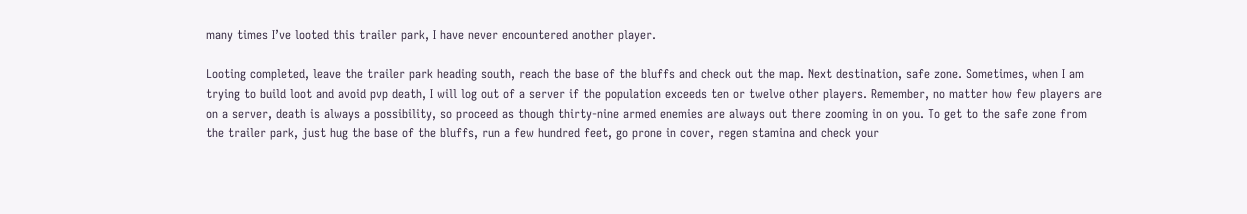many times I’ve looted this trailer park, I have never encountered another player.

Looting completed, leave the trailer park heading south, reach the base of the bluffs and check out the map. Next destination, safe zone. Sometimes, when I am trying to build loot and avoid pvp death, I will log out of a server if the population exceeds ten or twelve other players. Remember, no matter how few players are on a server, death is always a possibility, so proceed as though thirty-nine armed enemies are always out there zooming in on you. To get to the safe zone from the trailer park, just hug the base of the bluffs, run a few hundred feet, go prone in cover, regen stamina and check your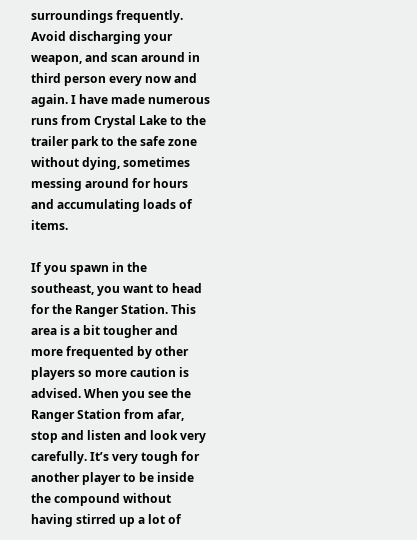surroundings frequently. Avoid discharging your weapon, and scan around in third person every now and again. I have made numerous runs from Crystal Lake to the trailer park to the safe zone without dying, sometimes messing around for hours and accumulating loads of items.

If you spawn in the southeast, you want to head for the Ranger Station. This area is a bit tougher and more frequented by other players so more caution is advised. When you see the Ranger Station from afar, stop and listen and look very carefully. It’s very tough for another player to be inside the compound without having stirred up a lot of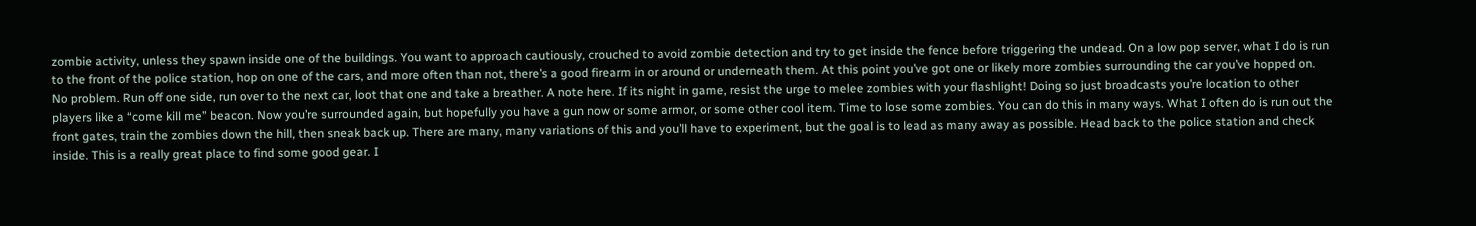zombie activity, unless they spawn inside one of the buildings. You want to approach cautiously, crouched to avoid zombie detection and try to get inside the fence before triggering the undead. On a low pop server, what I do is run to the front of the police station, hop on one of the cars, and more often than not, there’s a good firearm in or around or underneath them. At this point you’ve got one or likely more zombies surrounding the car you’ve hopped on. No problem. Run off one side, run over to the next car, loot that one and take a breather. A note here. If its night in game, resist the urge to melee zombies with your flashlight! Doing so just broadcasts you’re location to other players like a “come kill me” beacon. Now you’re surrounded again, but hopefully you have a gun now or some armor, or some other cool item. Time to lose some zombies. You can do this in many ways. What I often do is run out the front gates, train the zombies down the hill, then sneak back up. There are many, many variations of this and you’ll have to experiment, but the goal is to lead as many away as possible. Head back to the police station and check inside. This is a really great place to find some good gear. I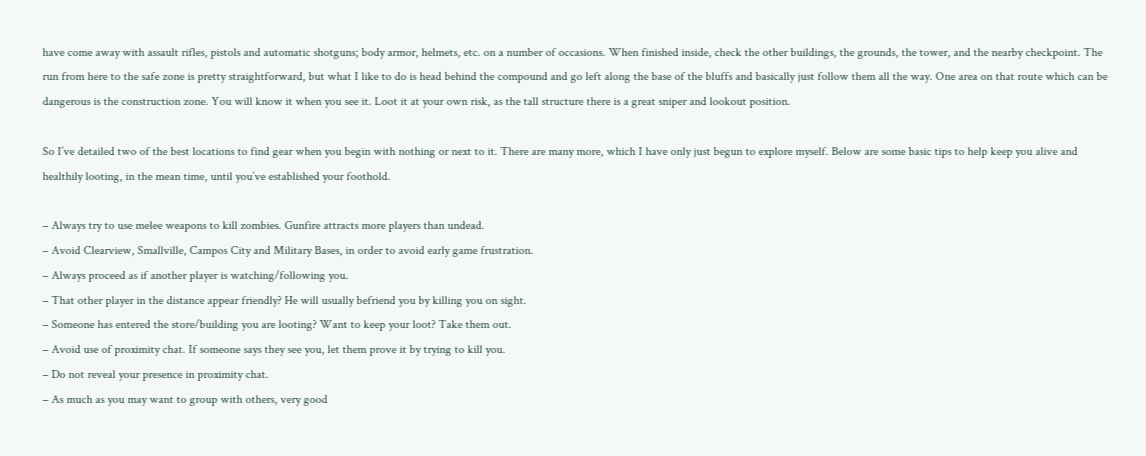have come away with assault rifles, pistols and automatic shotguns; body armor, helmets, etc. on a number of occasions. When finished inside, check the other buildings, the grounds, the tower, and the nearby checkpoint. The run from here to the safe zone is pretty straightforward, but what I like to do is head behind the compound and go left along the base of the bluffs and basically just follow them all the way. One area on that route which can be dangerous is the construction zone. You will know it when you see it. Loot it at your own risk, as the tall structure there is a great sniper and lookout position.

So I’ve detailed two of the best locations to find gear when you begin with nothing or next to it. There are many more, which I have only just begun to explore myself. Below are some basic tips to help keep you alive and healthily looting, in the mean time, until you’ve established your foothold.

– Always try to use melee weapons to kill zombies. Gunfire attracts more players than undead.
– Avoid Clearview, Smallville, Campos City and Military Bases, in order to avoid early game frustration.
– Always proceed as if another player is watching/following you.
– That other player in the distance appear friendly? He will usually befriend you by killing you on sight.
– Someone has entered the store/building you are looting? Want to keep your loot? Take them out.
– Avoid use of proximity chat. If someone says they see you, let them prove it by trying to kill you.
– Do not reveal your presence in proximity chat.
– As much as you may want to group with others, very good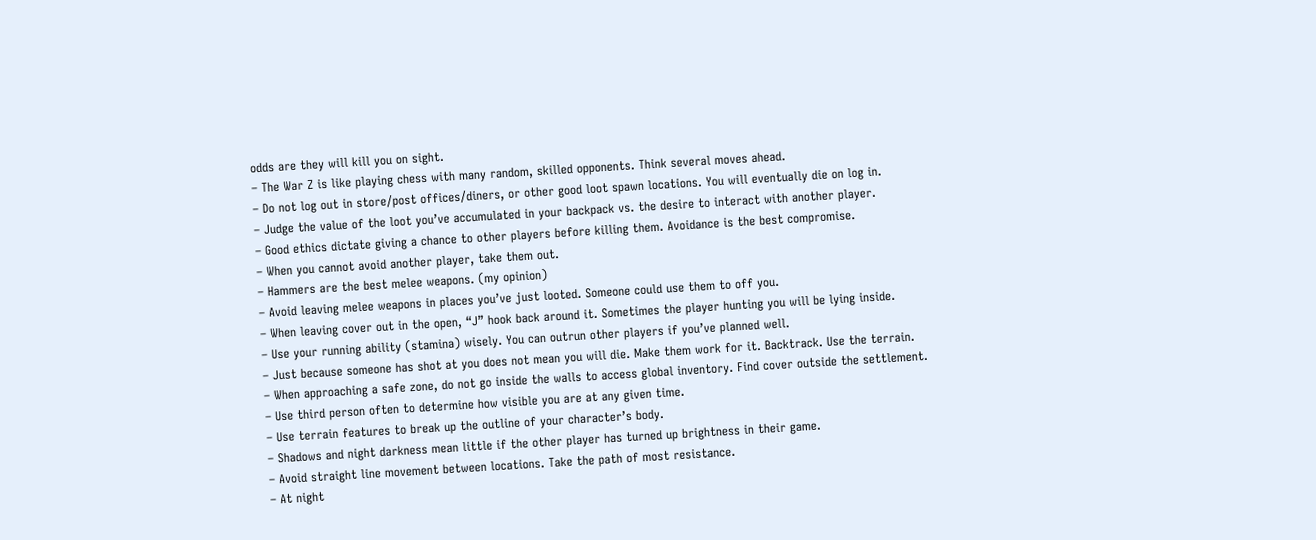odds are they will kill you on sight.
– The War Z is like playing chess with many random, skilled opponents. Think several moves ahead.
– Do not log out in store/post offices/diners, or other good loot spawn locations. You will eventually die on log in.
– Judge the value of the loot you’ve accumulated in your backpack vs. the desire to interact with another player.
– Good ethics dictate giving a chance to other players before killing them. Avoidance is the best compromise.
– When you cannot avoid another player, take them out.
– Hammers are the best melee weapons. (my opinion)
– Avoid leaving melee weapons in places you’ve just looted. Someone could use them to off you.
– When leaving cover out in the open, “J” hook back around it. Sometimes the player hunting you will be lying inside.
– Use your running ability (stamina) wisely. You can outrun other players if you’ve planned well.
– Just because someone has shot at you does not mean you will die. Make them work for it. Backtrack. Use the terrain.
– When approaching a safe zone, do not go inside the walls to access global inventory. Find cover outside the settlement.
– Use third person often to determine how visible you are at any given time.
– Use terrain features to break up the outline of your character’s body.
– Shadows and night darkness mean little if the other player has turned up brightness in their game.
– Avoid straight line movement between locations. Take the path of most resistance.
– At night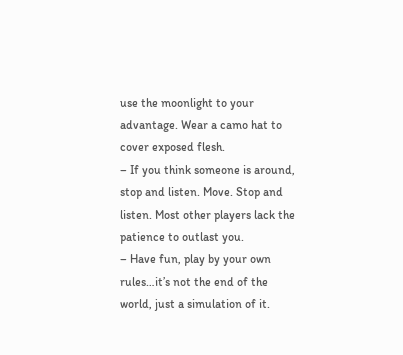use the moonlight to your advantage. Wear a camo hat to cover exposed flesh.
– If you think someone is around, stop and listen. Move. Stop and listen. Most other players lack the patience to outlast you.
– Have fun, play by your own rules…it’s not the end of the world, just a simulation of it.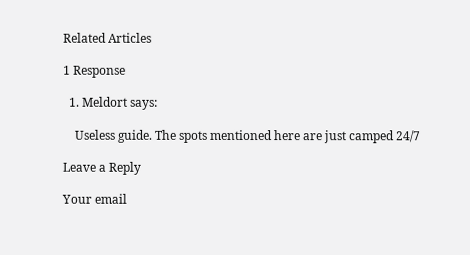Related Articles

1 Response

  1. Meldort says:

    Useless guide. The spots mentioned here are just camped 24/7

Leave a Reply

Your email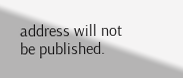address will not be published.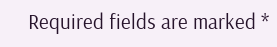Required fields are marked *